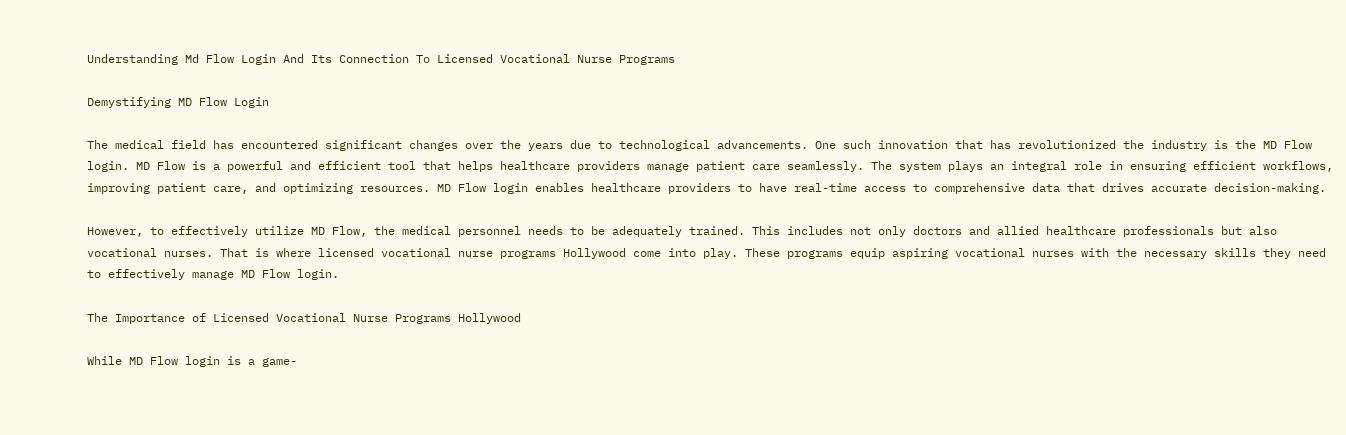Understanding Md Flow Login And Its Connection To Licensed Vocational Nurse Programs

Demystifying MD Flow Login

The medical field has encountered significant changes over the years due to technological advancements. One such innovation that has revolutionized the industry is the MD Flow login. MD Flow is a powerful and efficient tool that helps healthcare providers manage patient care seamlessly. The system plays an integral role in ensuring efficient workflows, improving patient care, and optimizing resources. MD Flow login enables healthcare providers to have real-time access to comprehensive data that drives accurate decision-making.

However, to effectively utilize MD Flow, the medical personnel needs to be adequately trained. This includes not only doctors and allied healthcare professionals but also vocational nurses. That is where licensed vocational nurse programs Hollywood come into play. These programs equip aspiring vocational nurses with the necessary skills they need to effectively manage MD Flow login.

The Importance of Licensed Vocational Nurse Programs Hollywood

While MD Flow login is a game-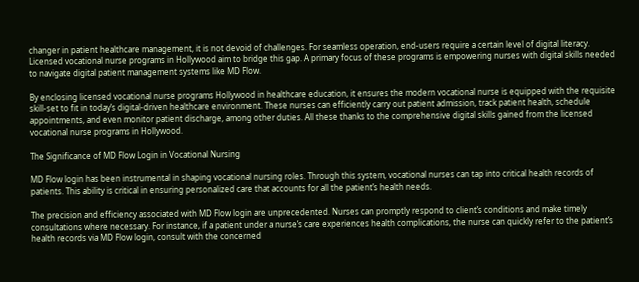changer in patient healthcare management, it is not devoid of challenges. For seamless operation, end-users require a certain level of digital literacy. Licensed vocational nurse programs in Hollywood aim to bridge this gap. A primary focus of these programs is empowering nurses with digital skills needed to navigate digital patient management systems like MD Flow.

By enclosing licensed vocational nurse programs Hollywood in healthcare education, it ensures the modern vocational nurse is equipped with the requisite skill-set to fit in today’s digital-driven healthcare environment. These nurses can efficiently carry out patient admission, track patient health, schedule appointments, and even monitor patient discharge, among other duties. All these thanks to the comprehensive digital skills gained from the licensed vocational nurse programs in Hollywood.

The Significance of MD Flow Login in Vocational Nursing

MD Flow login has been instrumental in shaping vocational nursing roles. Through this system, vocational nurses can tap into critical health records of patients. This ability is critical in ensuring personalized care that accounts for all the patient’s health needs.

The precision and efficiency associated with MD Flow login are unprecedented. Nurses can promptly respond to client’s conditions and make timely consultations where necessary. For instance, if a patient under a nurse’s care experiences health complications, the nurse can quickly refer to the patient’s health records via MD Flow login, consult with the concerned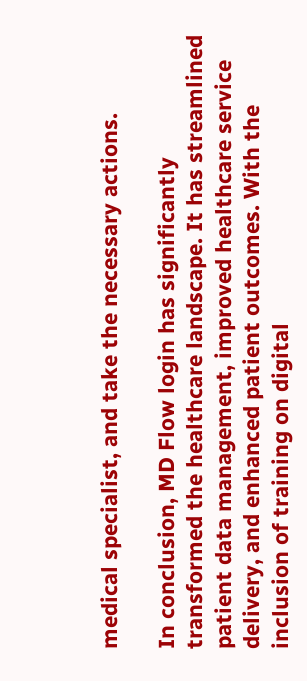medical specialist, and take the necessary actions.

In conclusion, MD Flow login has significantly transformed the healthcare landscape. It has streamlined patient data management, improved healthcare service delivery, and enhanced patient outcomes. With the inclusion of training on digital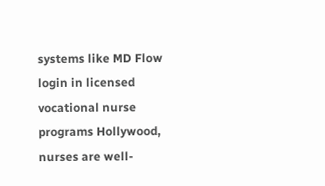systems like MD Flow login in licensed vocational nurse programs Hollywood, nurses are well-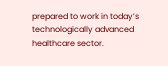prepared to work in today’s technologically advanced healthcare sector.